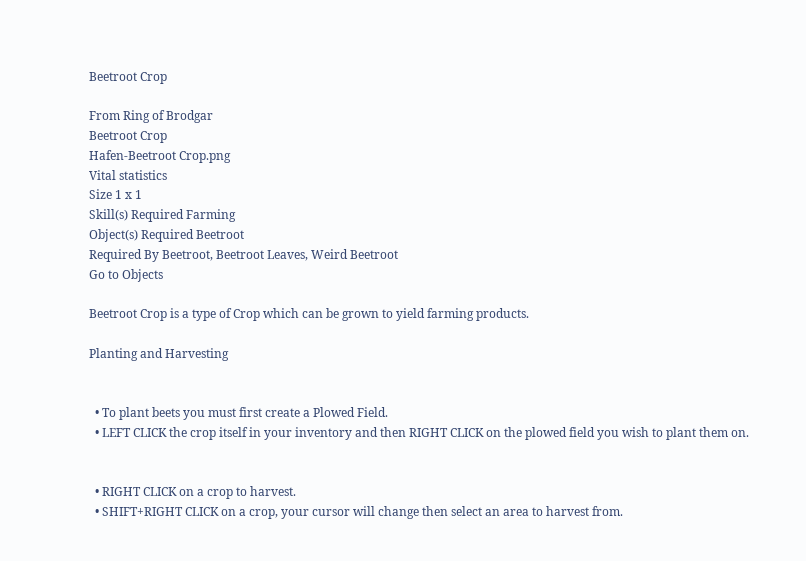Beetroot Crop

From Ring of Brodgar
Beetroot Crop
Hafen-Beetroot Crop.png
Vital statistics
Size 1 x 1
Skill(s) Required Farming
Object(s) Required Beetroot
Required By Beetroot, Beetroot Leaves, Weird Beetroot
Go to Objects

Beetroot Crop is a type of Crop which can be grown to yield farming products.

Planting and Harvesting


  • To plant beets you must first create a Plowed Field.
  • LEFT CLICK the crop itself in your inventory and then RIGHT CLICK on the plowed field you wish to plant them on.


  • RIGHT CLICK on a crop to harvest.
  • SHIFT+RIGHT CLICK on a crop, your cursor will change then select an area to harvest from.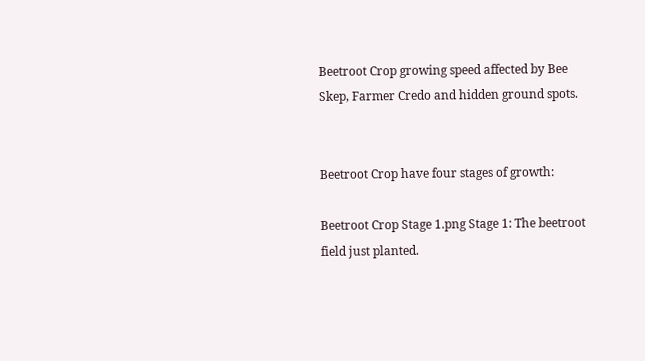Beetroot Crop growing speed affected by Bee Skep, Farmer Credo and hidden ground spots.


Beetroot Crop have four stages of growth:

Beetroot Crop Stage 1.png Stage 1: The beetroot field just planted.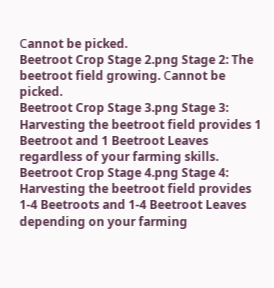Сannot be picked.
Beetroot Crop Stage 2.png Stage 2: The beetroot field growing. Сannot be picked.
Beetroot Crop Stage 3.png Stage 3: Harvesting the beetroot field provides 1 Beetroot and 1 Beetroot Leaves regardless of your farming skills.
Beetroot Crop Stage 4.png Stage 4: Harvesting the beetroot field provides 1-4 Beetroots and 1-4 Beetroot Leaves depending on your farming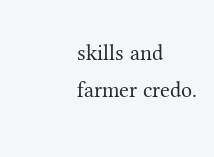skills and farmer credo.